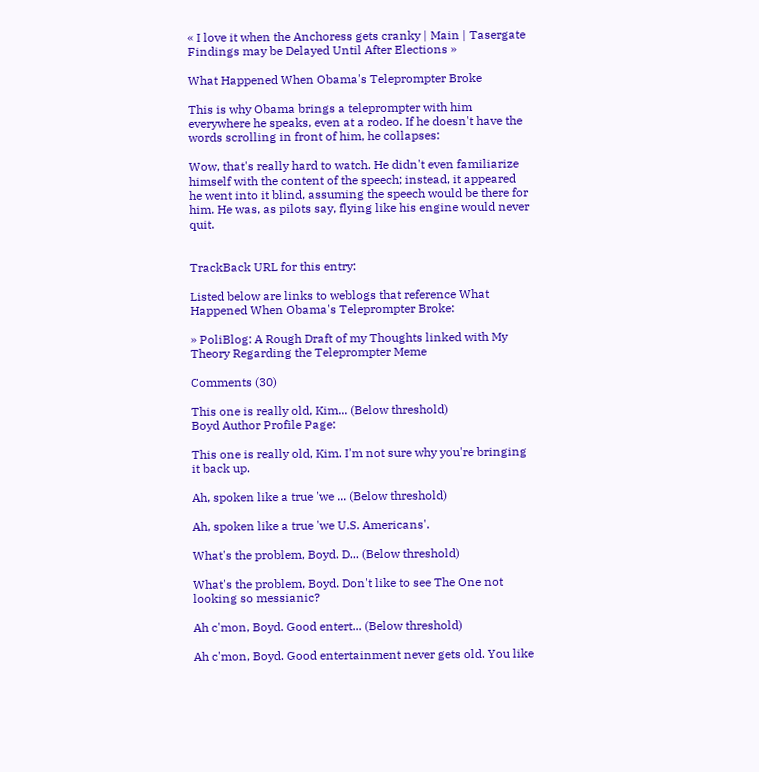« I love it when the Anchoress gets cranky | Main | Tasergate Findings may be Delayed Until After Elections »

What Happened When Obama's Teleprompter Broke

This is why Obama brings a teleprompter with him everywhere he speaks, even at a rodeo. If he doesn't have the words scrolling in front of him, he collapses:

Wow, that's really hard to watch. He didn't even familiarize himself with the content of the speech; instead, it appeared he went into it blind, assuming the speech would be there for him. He was, as pilots say, flying like his engine would never quit.


TrackBack URL for this entry:

Listed below are links to weblogs that reference What Happened When Obama's Teleprompter Broke:

» PoliBlog: A Rough Draft of my Thoughts linked with My Theory Regarding the Teleprompter Meme

Comments (30)

This one is really old, Kim... (Below threshold)
Boyd Author Profile Page:

This one is really old, Kim. I'm not sure why you're bringing it back up.

Ah, spoken like a true 'we ... (Below threshold)

Ah, spoken like a true 'we U.S. Americans'.

What's the problem, Boyd. D... (Below threshold)

What's the problem, Boyd. Don't like to see The One not looking so messianic?

Ah c'mon, Boyd. Good entert... (Below threshold)

Ah c'mon, Boyd. Good entertainment never gets old. You like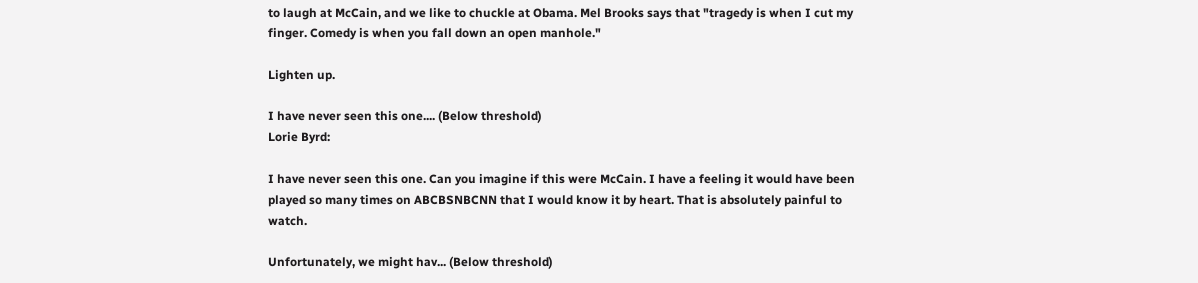to laugh at McCain, and we like to chuckle at Obama. Mel Brooks says that "tragedy is when I cut my finger. Comedy is when you fall down an open manhole."

Lighten up.

I have never seen this one.... (Below threshold)
Lorie Byrd:

I have never seen this one. Can you imagine if this were McCain. I have a feeling it would have been played so many times on ABCBSNBCNN that I would know it by heart. That is absolutely painful to watch.

Unfortunately, we might hav... (Below threshold)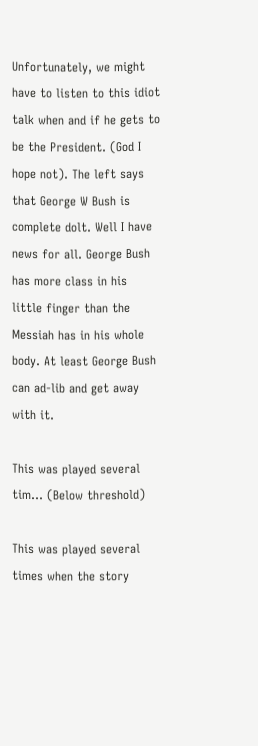Unfortunately, we might have to listen to this idiot talk when and if he gets to be the President. (God I hope not). The left says that George W Bush is complete dolt. Well I have news for all. George Bush has more class in his little finger than the Messiah has in his whole body. At least George Bush can ad-lib and get away with it.

This was played several tim... (Below threshold)

This was played several times when the story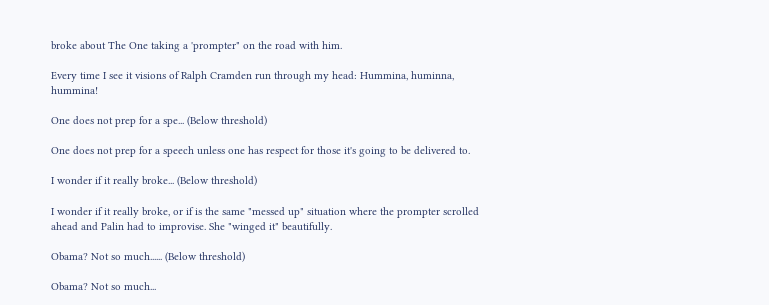broke about The One taking a 'prompter" on the road with him.

Every time I see it visions of Ralph Cramden run through my head: Hummina, huminna, hummina!

One does not prep for a spe... (Below threshold)

One does not prep for a speech unless one has respect for those it's going to be delivered to.

I wonder if it really broke... (Below threshold)

I wonder if it really broke, or if is the same "messed up" situation where the prompter scrolled ahead and Palin had to improvise. She "winged it" beautifully.

Obama? Not so much...... (Below threshold)

Obama? Not so much...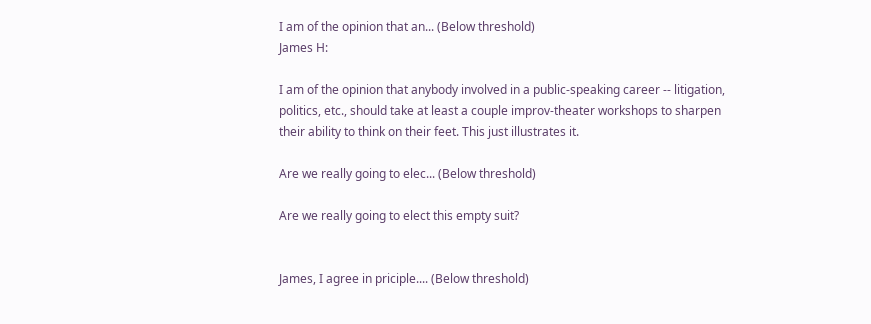I am of the opinion that an... (Below threshold)
James H:

I am of the opinion that anybody involved in a public-speaking career -- litigation, politics, etc., should take at least a couple improv-theater workshops to sharpen their ability to think on their feet. This just illustrates it.

Are we really going to elec... (Below threshold)

Are we really going to elect this empty suit?


James, I agree in priciple.... (Below threshold)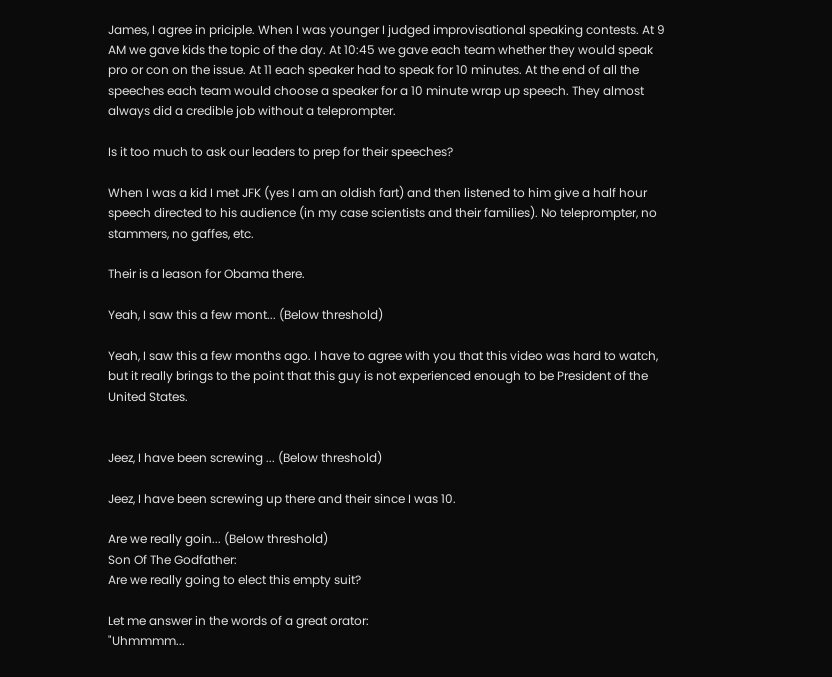James, I agree in priciple. When I was younger I judged improvisational speaking contests. At 9 AM we gave kids the topic of the day. At 10:45 we gave each team whether they would speak pro or con on the issue. At 11 each speaker had to speak for 10 minutes. At the end of all the speeches each team would choose a speaker for a 10 minute wrap up speech. They almost always did a credible job without a teleprompter.

Is it too much to ask our leaders to prep for their speeches?

When I was a kid I met JFK (yes I am an oldish fart) and then listened to him give a half hour speech directed to his audience (in my case scientists and their families). No teleprompter, no stammers, no gaffes, etc.

Their is a leason for Obama there.

Yeah, I saw this a few mont... (Below threshold)

Yeah, I saw this a few months ago. I have to agree with you that this video was hard to watch, but it really brings to the point that this guy is not experienced enough to be President of the United States.


Jeez, I have been screwing ... (Below threshold)

Jeez, I have been screwing up there and their since I was 10.

Are we really goin... (Below threshold)
Son Of The Godfather:
Are we really going to elect this empty suit?

Let me answer in the words of a great orator:
"Uhmmmm...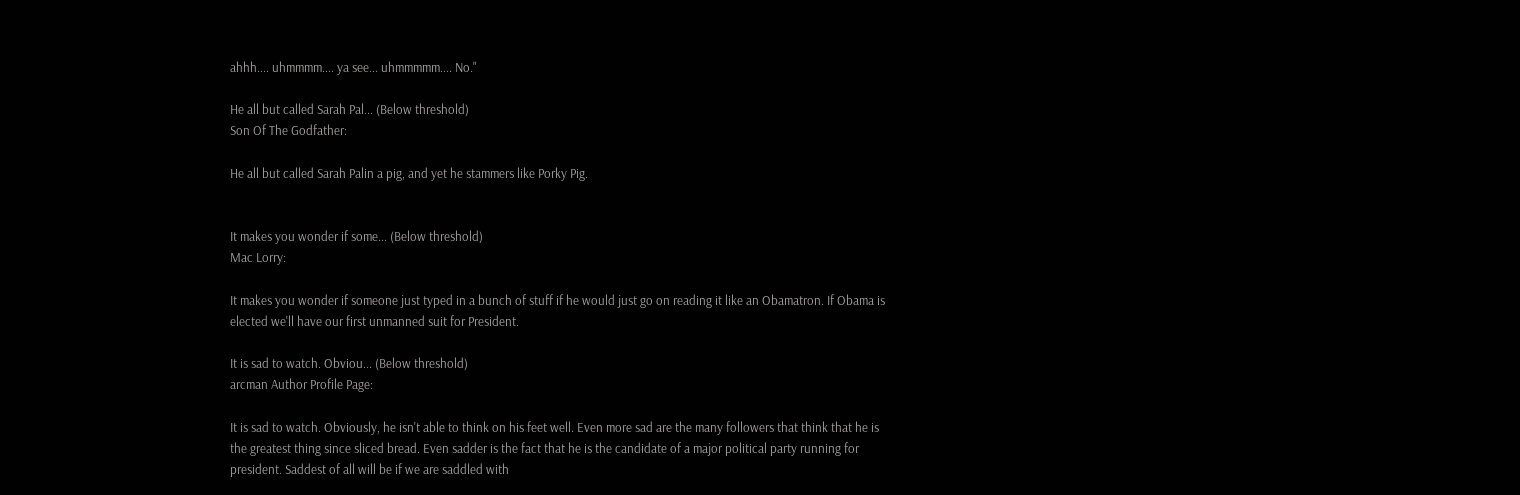ahhh.... uhmmmm.... ya see... uhmmmmm.... No."

He all but called Sarah Pal... (Below threshold)
Son Of The Godfather:

He all but called Sarah Palin a pig, and yet he stammers like Porky Pig.


It makes you wonder if some... (Below threshold)
Mac Lorry:

It makes you wonder if someone just typed in a bunch of stuff if he would just go on reading it like an Obamatron. If Obama is elected we'll have our first unmanned suit for President.

It is sad to watch. Obviou... (Below threshold)
arcman Author Profile Page:

It is sad to watch. Obviously, he isn't able to think on his feet well. Even more sad are the many followers that think that he is the greatest thing since sliced bread. Even sadder is the fact that he is the candidate of a major political party running for president. Saddest of all will be if we are saddled with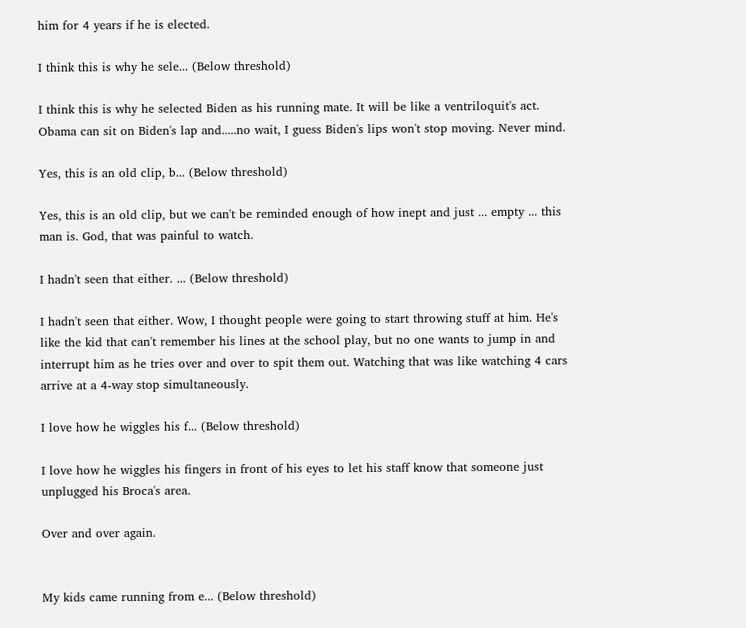him for 4 years if he is elected.

I think this is why he sele... (Below threshold)

I think this is why he selected Biden as his running mate. It will be like a ventriloquit's act. Obama can sit on Biden's lap and.....no wait, I guess Biden's lips won't stop moving. Never mind.

Yes, this is an old clip, b... (Below threshold)

Yes, this is an old clip, but we can't be reminded enough of how inept and just ... empty ... this man is. God, that was painful to watch.

I hadn't seen that either. ... (Below threshold)

I hadn't seen that either. Wow, I thought people were going to start throwing stuff at him. He's like the kid that can't remember his lines at the school play, but no one wants to jump in and interrupt him as he tries over and over to spit them out. Watching that was like watching 4 cars arrive at a 4-way stop simultaneously.

I love how he wiggles his f... (Below threshold)

I love how he wiggles his fingers in front of his eyes to let his staff know that someone just unplugged his Broca's area.

Over and over again.


My kids came running from e... (Below threshold)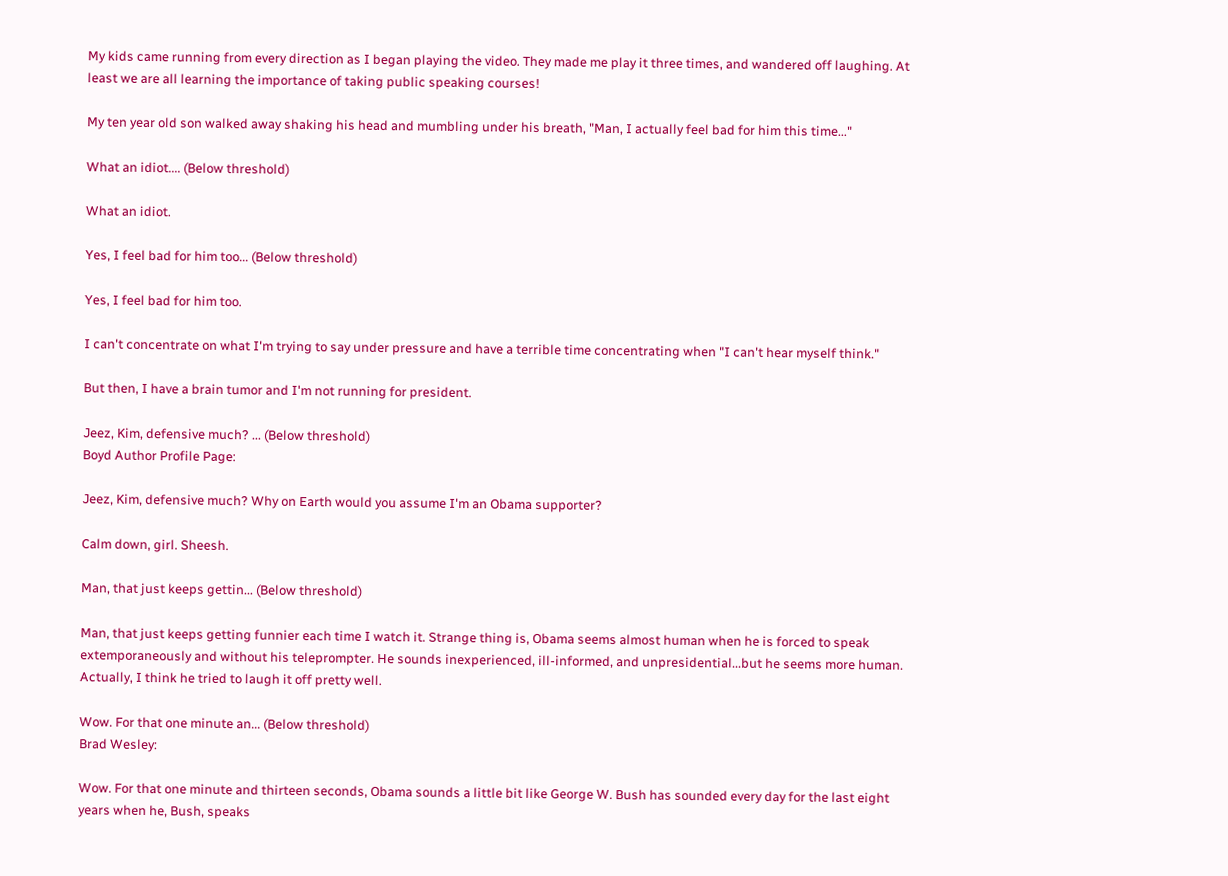My kids came running from every direction as I began playing the video. They made me play it three times, and wandered off laughing. At least we are all learning the importance of taking public speaking courses!

My ten year old son walked away shaking his head and mumbling under his breath, "Man, I actually feel bad for him this time..."

What an idiot.... (Below threshold)

What an idiot.

Yes, I feel bad for him too... (Below threshold)

Yes, I feel bad for him too.

I can't concentrate on what I'm trying to say under pressure and have a terrible time concentrating when "I can't hear myself think."

But then, I have a brain tumor and I'm not running for president.

Jeez, Kim, defensive much? ... (Below threshold)
Boyd Author Profile Page:

Jeez, Kim, defensive much? Why on Earth would you assume I'm an Obama supporter?

Calm down, girl. Sheesh.

Man, that just keeps gettin... (Below threshold)

Man, that just keeps getting funnier each time I watch it. Strange thing is, Obama seems almost human when he is forced to speak extemporaneously and without his teleprompter. He sounds inexperienced, ill-informed, and unpresidential...but he seems more human. Actually, I think he tried to laugh it off pretty well.

Wow. For that one minute an... (Below threshold)
Brad Wesley:

Wow. For that one minute and thirteen seconds, Obama sounds a little bit like George W. Bush has sounded every day for the last eight years when he, Bush, speaks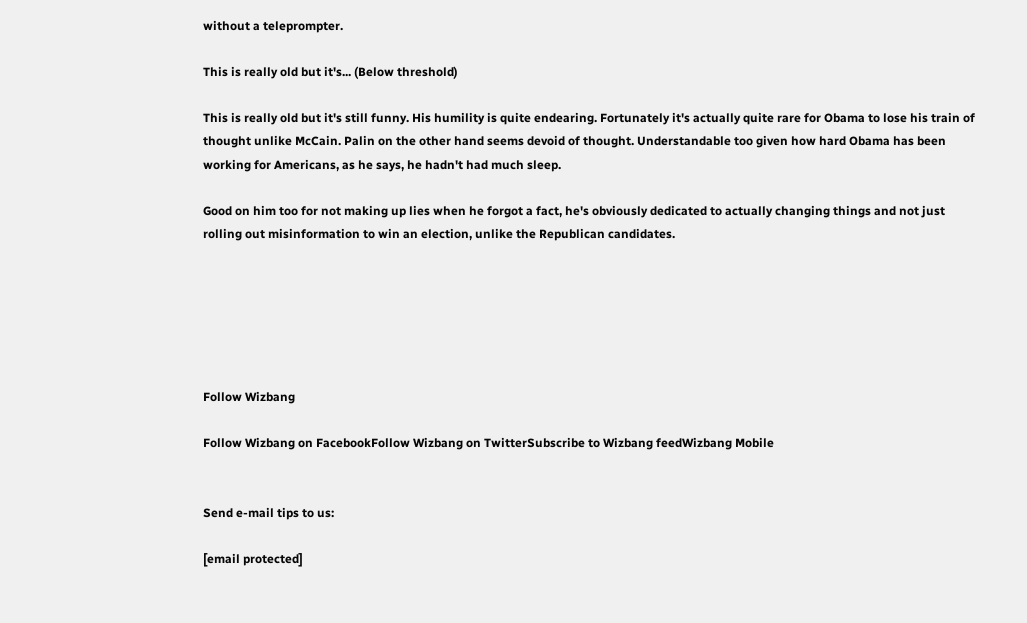without a teleprompter.

This is really old but it's... (Below threshold)

This is really old but it's still funny. His humility is quite endearing. Fortunately it's actually quite rare for Obama to lose his train of thought unlike McCain. Palin on the other hand seems devoid of thought. Understandable too given how hard Obama has been working for Americans, as he says, he hadn't had much sleep.

Good on him too for not making up lies when he forgot a fact, he's obviously dedicated to actually changing things and not just rolling out misinformation to win an election, unlike the Republican candidates.






Follow Wizbang

Follow Wizbang on FacebookFollow Wizbang on TwitterSubscribe to Wizbang feedWizbang Mobile


Send e-mail tips to us:

[email protected]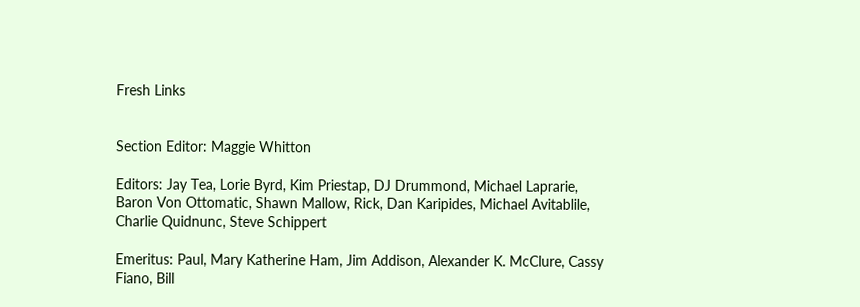Fresh Links


Section Editor: Maggie Whitton

Editors: Jay Tea, Lorie Byrd, Kim Priestap, DJ Drummond, Michael Laprarie, Baron Von Ottomatic, Shawn Mallow, Rick, Dan Karipides, Michael Avitablile, Charlie Quidnunc, Steve Schippert

Emeritus: Paul, Mary Katherine Ham, Jim Addison, Alexander K. McClure, Cassy Fiano, Bill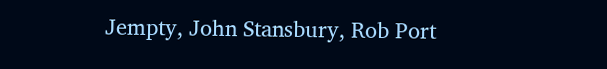Jempty, John Stansbury, Rob Port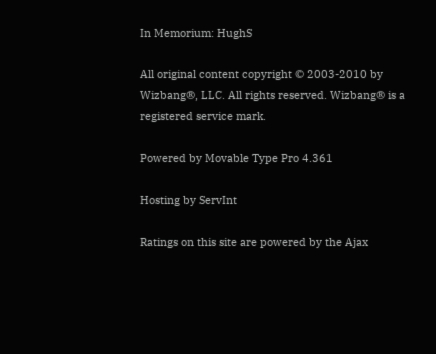In Memorium: HughS

All original content copyright © 2003-2010 by Wizbang®, LLC. All rights reserved. Wizbang® is a registered service mark.

Powered by Movable Type Pro 4.361

Hosting by ServInt

Ratings on this site are powered by the Ajax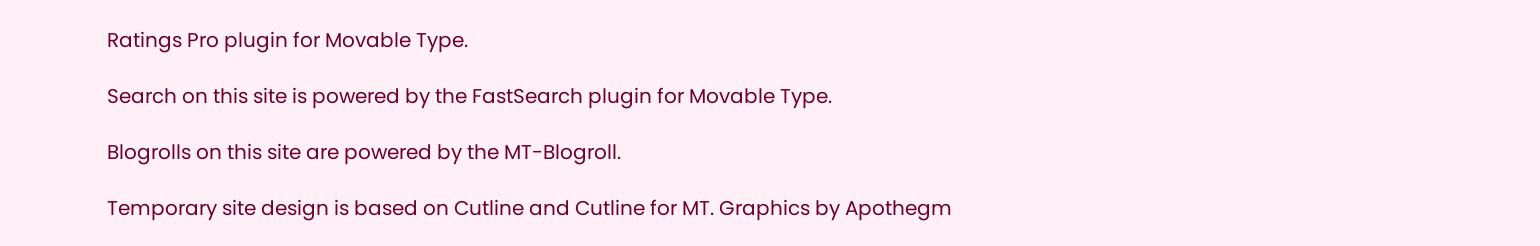Ratings Pro plugin for Movable Type.

Search on this site is powered by the FastSearch plugin for Movable Type.

Blogrolls on this site are powered by the MT-Blogroll.

Temporary site design is based on Cutline and Cutline for MT. Graphics by Apothegm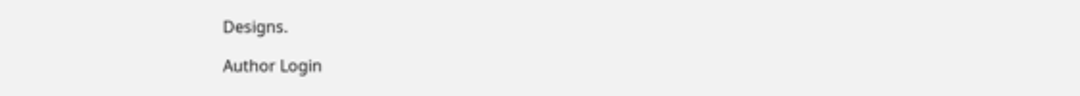Designs.

Author Login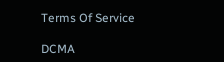Terms Of Service

DCMA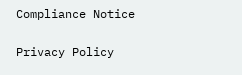Compliance Notice

Privacy Policy